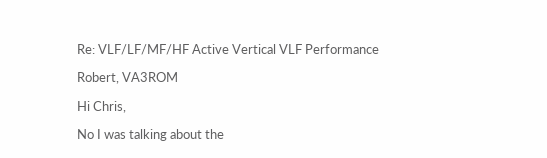Re: VLF/LF/MF/HF Active Vertical VLF Performance

Robert, VA3ROM

Hi Chris,

No I was talking about the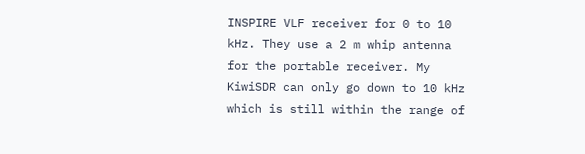INSPIRE VLF receiver for 0 to 10 kHz. They use a 2 m whip antenna for the portable receiver. My KiwiSDR can only go down to 10 kHz which is still within the range of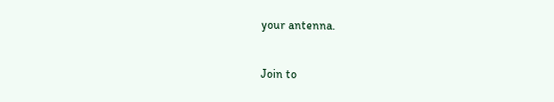your antenna.


Join to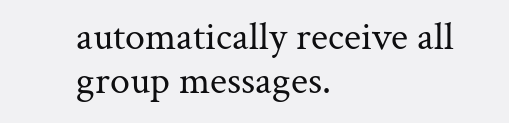automatically receive all group messages.